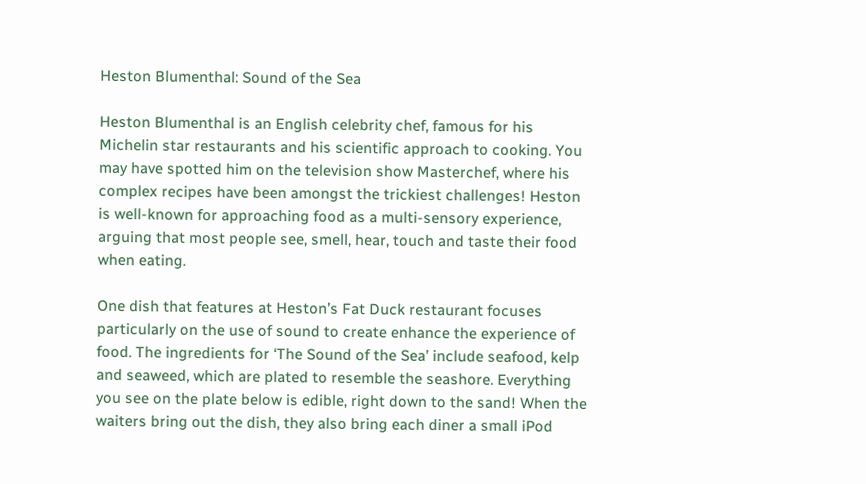Heston Blumenthal: Sound of the Sea

Heston Blumenthal is an English celebrity chef, famous for his Michelin star restaurants and his scientific approach to cooking. You may have spotted him on the television show Masterchef, where his complex recipes have been amongst the trickiest challenges! Heston is well-known for approaching food as a multi-sensory experience, arguing that most people see, smell, hear, touch and taste their food when eating.

One dish that features at Heston’s Fat Duck restaurant focuses particularly on the use of sound to create enhance the experience of food. The ingredients for ‘The Sound of the Sea’ include seafood, kelp and seaweed, which are plated to resemble the seashore. Everything you see on the plate below is edible, right down to the sand! When the waiters bring out the dish, they also bring each diner a small iPod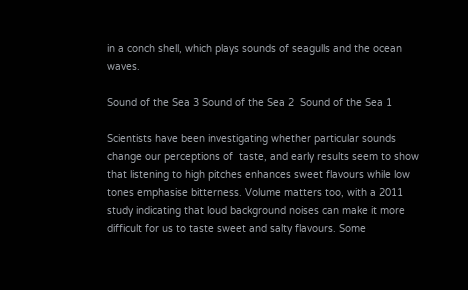in a conch shell, which plays sounds of seagulls and the ocean waves.

Sound of the Sea 3 Sound of the Sea 2  Sound of the Sea 1

Scientists have been investigating whether particular sounds change our perceptions of  taste, and early results seem to show that listening to high pitches enhances sweet flavours while low tones emphasise bitterness. Volume matters too, with a 2011 study indicating that loud background noises can make it more difficult for us to taste sweet and salty flavours. Some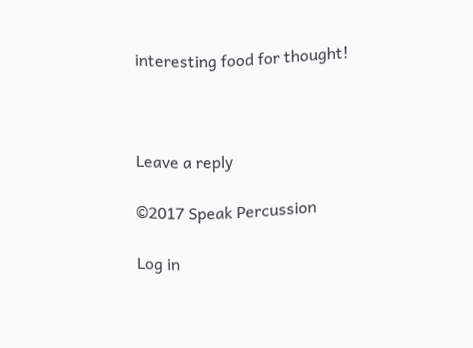interesting food for thought!



Leave a reply

©2017 Speak Percussion

Log in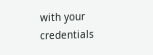with your credentials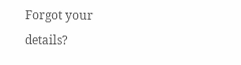Forgot your details?